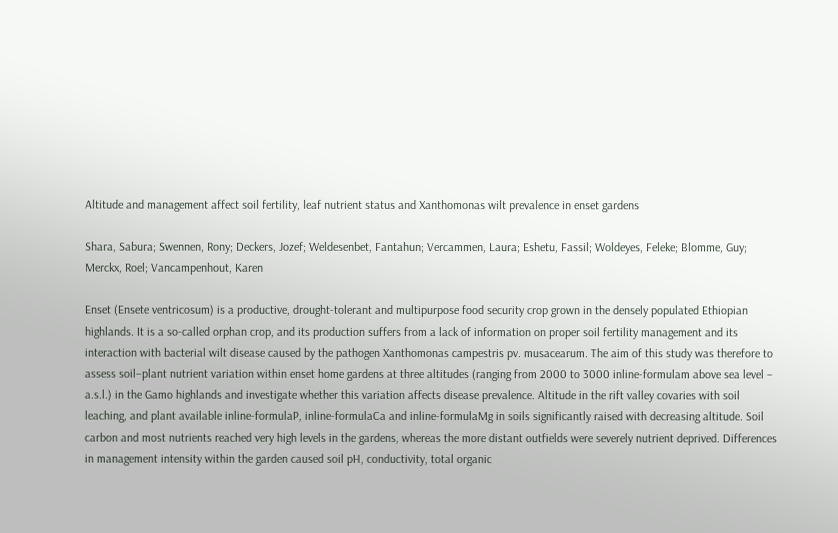Altitude and management affect soil fertility, leaf nutrient status and Xanthomonas wilt prevalence in enset gardens

Shara, Sabura; Swennen, Rony; Deckers, Jozef; Weldesenbet, Fantahun; Vercammen, Laura; Eshetu, Fassil; Woldeyes, Feleke; Blomme, Guy; Merckx, Roel; Vancampenhout, Karen

Enset (Ensete ventricosum) is a productive, drought-tolerant and multipurpose food security crop grown in the densely populated Ethiopian highlands. It is a so-called orphan crop, and its production suffers from a lack of information on proper soil fertility management and its interaction with bacterial wilt disease caused by the pathogen Xanthomonas campestris pv. musacearum. The aim of this study was therefore to assess soil–plant nutrient variation within enset home gardens at three altitudes (ranging from 2000 to 3000 inline-formulam above sea level – a.s.l.) in the Gamo highlands and investigate whether this variation affects disease prevalence. Altitude in the rift valley covaries with soil leaching, and plant available inline-formulaP, inline-formulaCa and inline-formulaMg in soils significantly raised with decreasing altitude. Soil carbon and most nutrients reached very high levels in the gardens, whereas the more distant outfields were severely nutrient deprived. Differences in management intensity within the garden caused soil pH, conductivity, total organic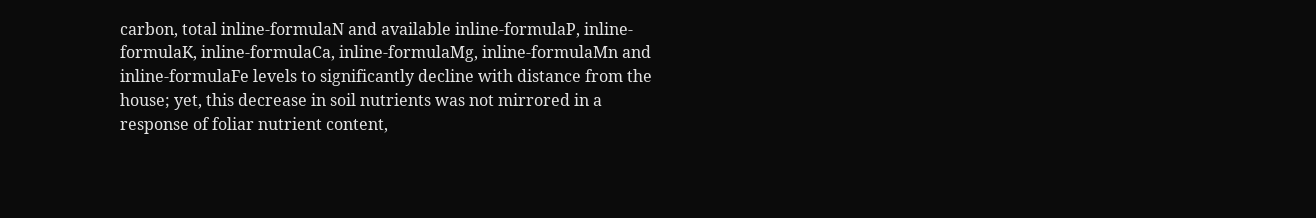carbon, total inline-formulaN and available inline-formulaP, inline-formulaK, inline-formulaCa, inline-formulaMg, inline-formulaMn and inline-formulaFe levels to significantly decline with distance from the house; yet, this decrease in soil nutrients was not mirrored in a response of foliar nutrient content,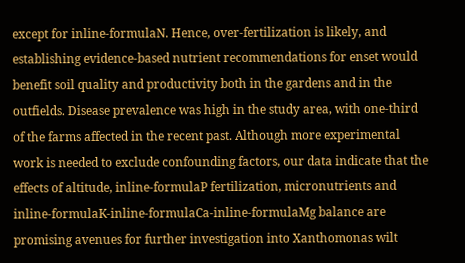except for inline-formulaN. Hence, over-fertilization is likely, and establishing evidence-based nutrient recommendations for enset would benefit soil quality and productivity both in the gardens and in the outfields. Disease prevalence was high in the study area, with one-third of the farms affected in the recent past. Although more experimental work is needed to exclude confounding factors, our data indicate that the effects of altitude, inline-formulaP fertilization, micronutrients and inline-formulaK-inline-formulaCa-inline-formulaMg balance are promising avenues for further investigation into Xanthomonas wilt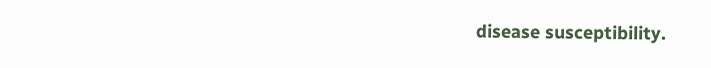disease susceptibility.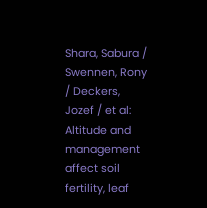Shara, Sabura / Swennen, Rony / Deckers, Jozef / et al: Altitude and management affect soil fertility, leaf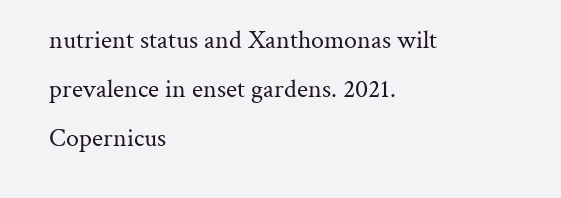nutrient status and Xanthomonas wilt prevalence in enset gardens. 2021. Copernicus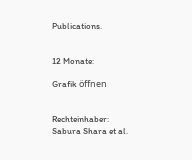Publications.


12 Monate:

Grafik öffnen


Rechteinhaber: Sabura Shara et al.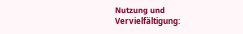Nutzung und Vervielfältigung: